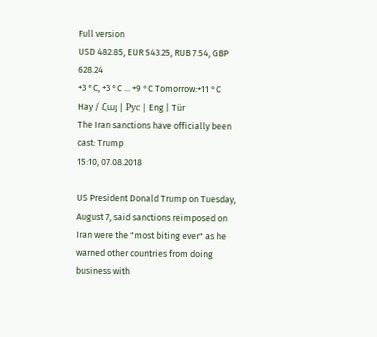Full version
USD 482.85, EUR 543.25, RUB 7.54, GBP 628.24
+3 °C, +3 °C ... +9 °C Tomorrow:+11 °C
Hay / Հայ | Рус | Eng | Tür
The Iran sanctions have officially been cast: Trump
15:10, 07.08.2018

US President Donald Trump on Tuesday, August 7, said sanctions reimposed on Iran were the "most biting ever" as he warned other countries from doing business with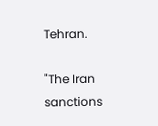Tehran.

"The Iran sanctions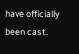have officially been cast.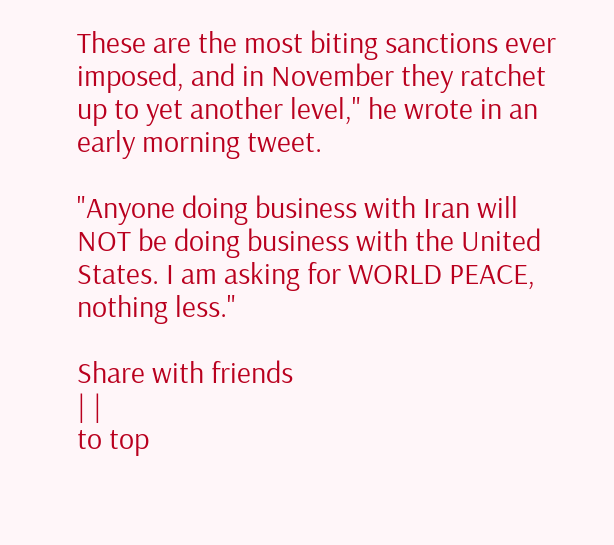These are the most biting sanctions ever imposed, and in November they ratchet up to yet another level," he wrote in an early morning tweet.

"Anyone doing business with Iran will NOT be doing business with the United States. I am asking for WORLD PEACE, nothing less."

Share with friends
| |
to top